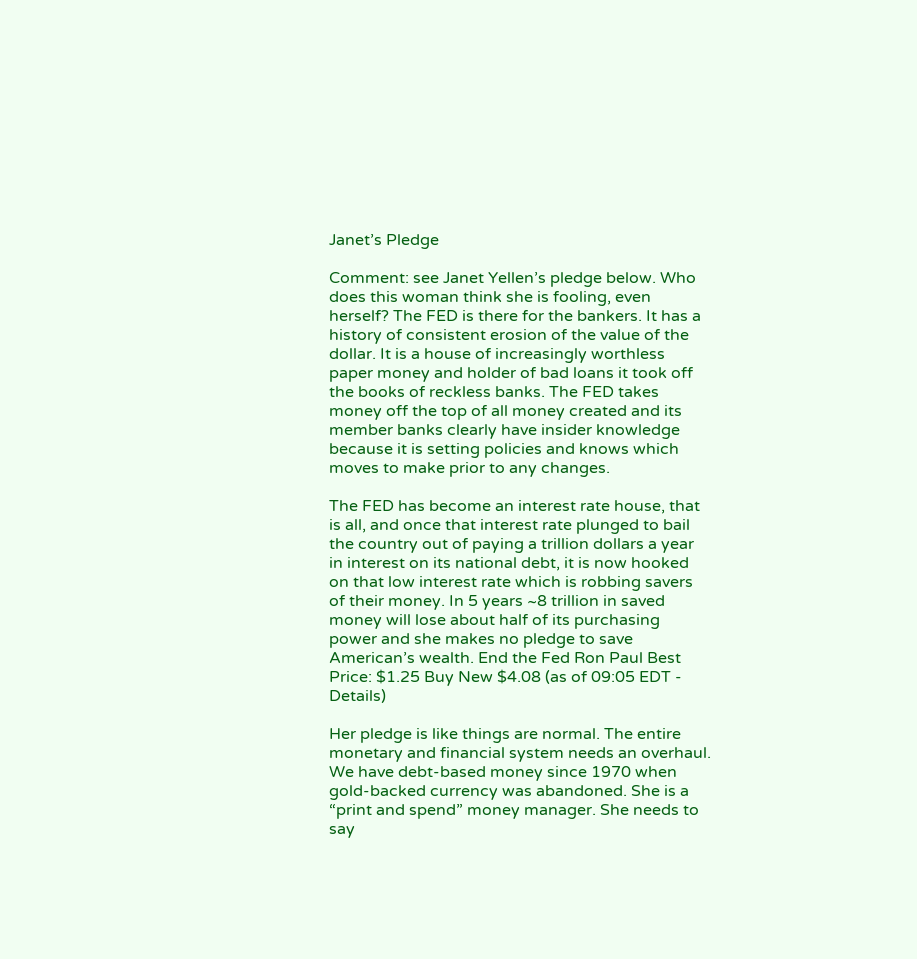Janet’s Pledge

Comment: see Janet Yellen’s pledge below. Who does this woman think she is fooling, even herself? The FED is there for the bankers. It has a history of consistent erosion of the value of the dollar. It is a house of increasingly worthless paper money and holder of bad loans it took off the books of reckless banks. The FED takes money off the top of all money created and its member banks clearly have insider knowledge because it is setting policies and knows which moves to make prior to any changes.

The FED has become an interest rate house, that is all, and once that interest rate plunged to bail the country out of paying a trillion dollars a year in interest on its national debt, it is now hooked on that low interest rate which is robbing savers of their money. In 5 years ~8 trillion in saved money will lose about half of its purchasing power and she makes no pledge to save American’s wealth. End the Fed Ron Paul Best Price: $1.25 Buy New $4.08 (as of 09:05 EDT - Details)

Her pledge is like things are normal. The entire monetary and financial system needs an overhaul. We have debt-based money since 1970 when gold-backed currency was abandoned. She is a “print and spend” money manager. She needs to say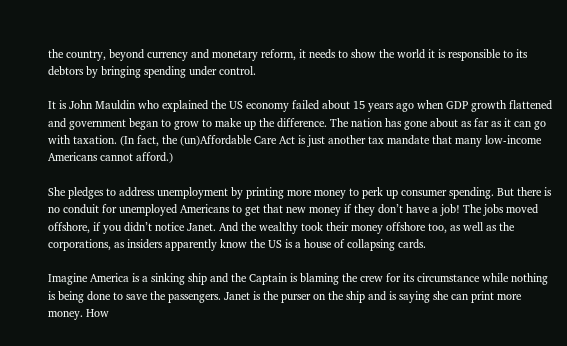the country, beyond currency and monetary reform, it needs to show the world it is responsible to its debtors by bringing spending under control.

It is John Mauldin who explained the US economy failed about 15 years ago when GDP growth flattened and government began to grow to make up the difference. The nation has gone about as far as it can go with taxation. (In fact, the (un)Affordable Care Act is just another tax mandate that many low-income Americans cannot afford.)

She pledges to address unemployment by printing more money to perk up consumer spending. But there is no conduit for unemployed Americans to get that new money if they don’t have a job! The jobs moved offshore, if you didn’t notice Janet. And the wealthy took their money offshore too, as well as the corporations, as insiders apparently know the US is a house of collapsing cards.

Imagine America is a sinking ship and the Captain is blaming the crew for its circumstance while nothing is being done to save the passengers. Janet is the purser on the ship and is saying she can print more money. How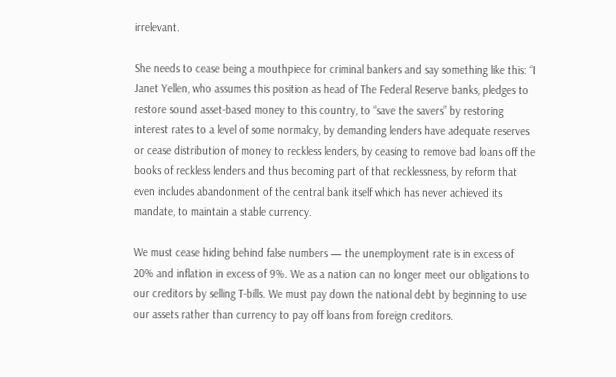irrelevant.

She needs to cease being a mouthpiece for criminal bankers and say something like this: “I Janet Yellen, who assumes this position as head of The Federal Reserve banks, pledges to restore sound asset-based money to this country, to “save the savers” by restoring interest rates to a level of some normalcy, by demanding lenders have adequate reserves or cease distribution of money to reckless lenders, by ceasing to remove bad loans off the books of reckless lenders and thus becoming part of that recklessness, by reform that even includes abandonment of the central bank itself which has never achieved its mandate, to maintain a stable currency.

We must cease hiding behind false numbers — the unemployment rate is in excess of 20% and inflation in excess of 9%. We as a nation can no longer meet our obligations to our creditors by selling T-bills. We must pay down the national debt by beginning to use our assets rather than currency to pay off loans from foreign creditors.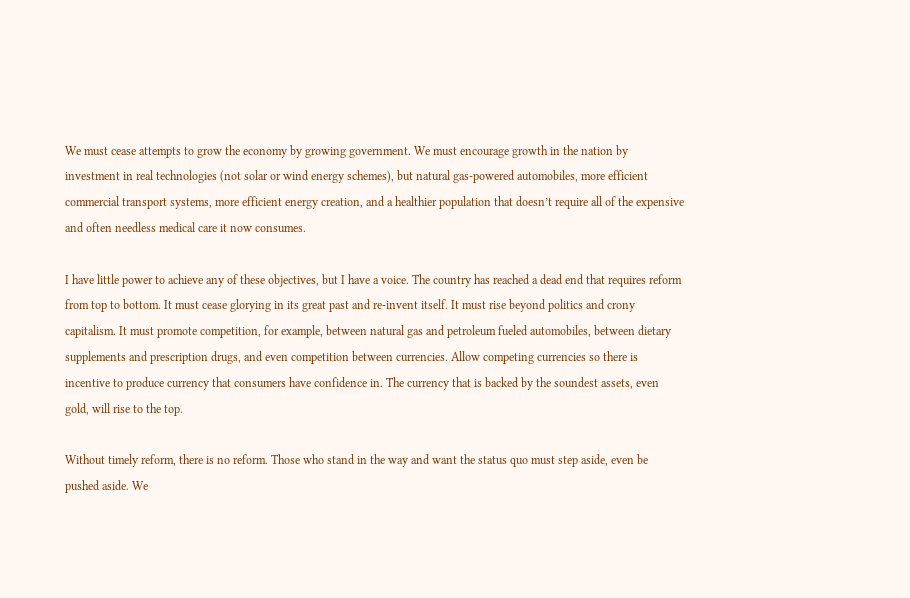We must cease attempts to grow the economy by growing government. We must encourage growth in the nation by investment in real technologies (not solar or wind energy schemes), but natural gas-powered automobiles, more efficient commercial transport systems, more efficient energy creation, and a healthier population that doesn’t require all of the expensive and often needless medical care it now consumes.

I have little power to achieve any of these objectives, but I have a voice. The country has reached a dead end that requires reform from top to bottom. It must cease glorying in its great past and re-invent itself. It must rise beyond politics and crony capitalism. It must promote competition, for example, between natural gas and petroleum fueled automobiles, between dietary supplements and prescription drugs, and even competition between currencies. Allow competing currencies so there is incentive to produce currency that consumers have confidence in. The currency that is backed by the soundest assets, even gold, will rise to the top.

Without timely reform, there is no reform. Those who stand in the way and want the status quo must step aside, even be pushed aside. We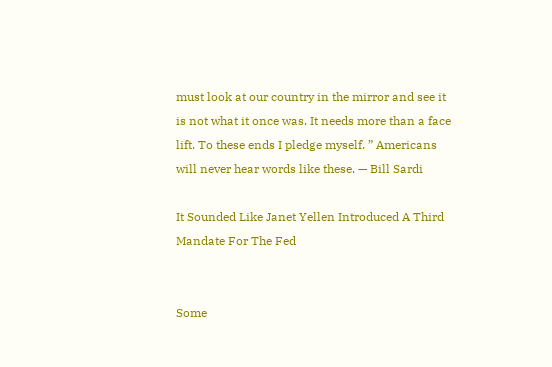must look at our country in the mirror and see it is not what it once was. It needs more than a face lift. To these ends I pledge myself. ” Americans will never hear words like these. — Bill Sardi

It Sounded Like Janet Yellen Introduced A Third Mandate For The Fed


Some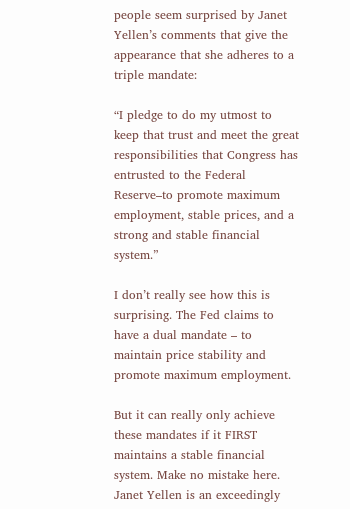people seem surprised by Janet Yellen’s comments that give the appearance that she adheres to a triple mandate:

“I pledge to do my utmost to keep that trust and meet the great responsibilities that Congress has entrusted to the Federal Reserve–to promote maximum employment, stable prices, and a strong and stable financial system.”

I don’t really see how this is surprising. The Fed claims to have a dual mandate – to maintain price stability and promote maximum employment.

But it can really only achieve these mandates if it FIRST maintains a stable financial system. Make no mistake here. Janet Yellen is an exceedingly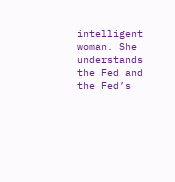intelligent woman. She understands the Fed and the Fed’s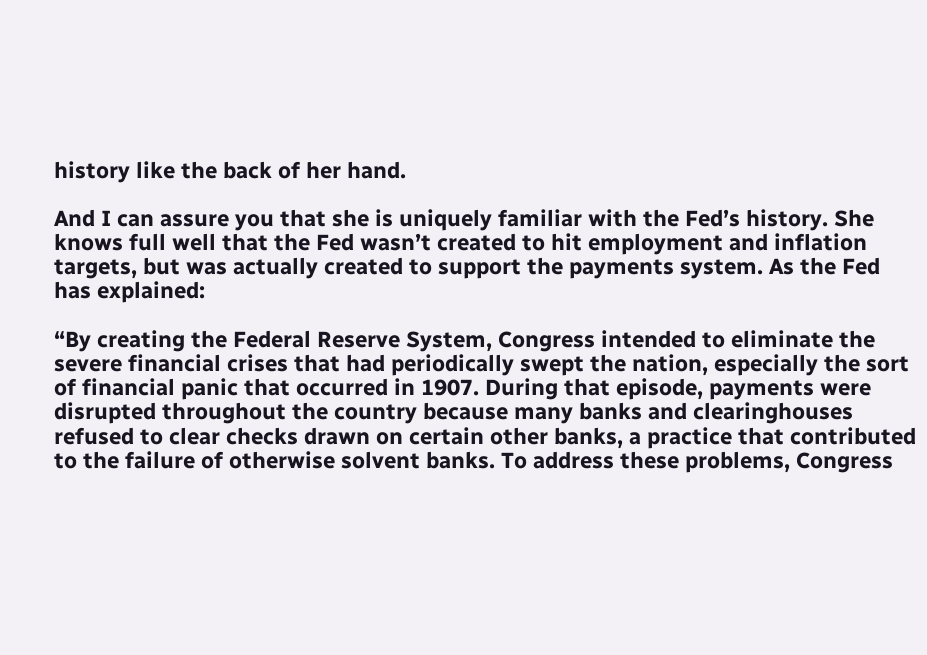history like the back of her hand.

And I can assure you that she is uniquely familiar with the Fed’s history. She knows full well that the Fed wasn’t created to hit employment and inflation targets, but was actually created to support the payments system. As the Fed has explained:

“By creating the Federal Reserve System, Congress intended to eliminate the severe financial crises that had periodically swept the nation, especially the sort of financial panic that occurred in 1907. During that episode, payments were disrupted throughout the country because many banks and clearinghouses refused to clear checks drawn on certain other banks, a practice that contributed to the failure of otherwise solvent banks. To address these problems, Congress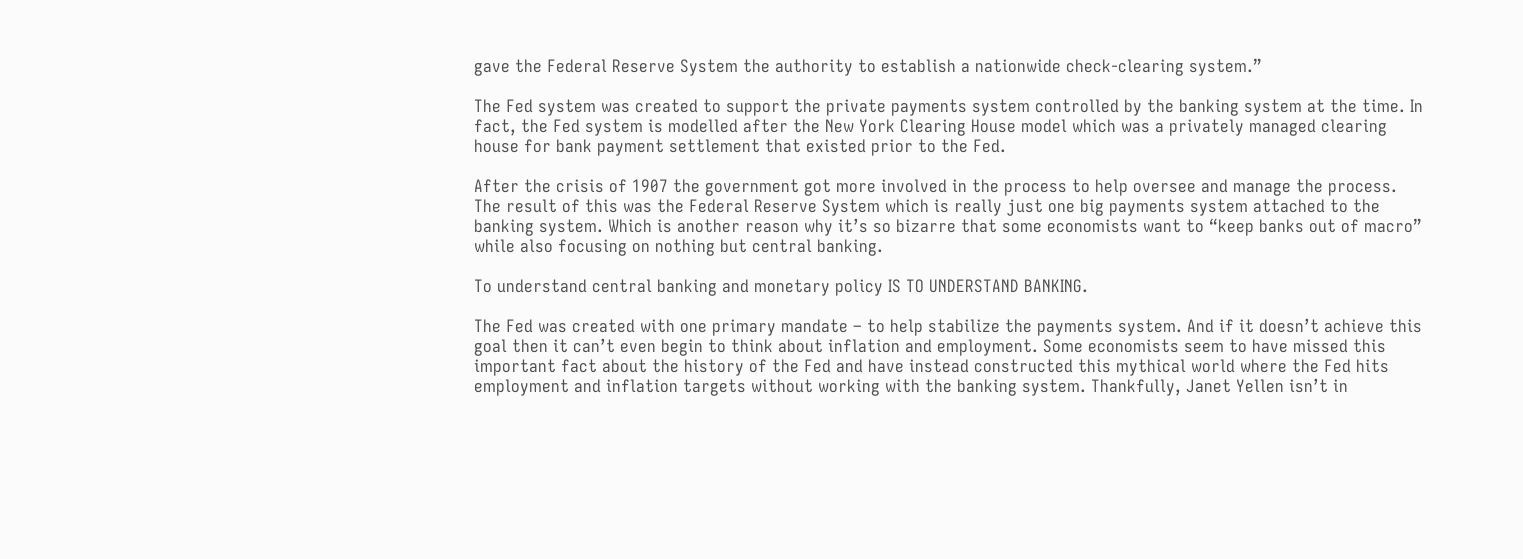gave the Federal Reserve System the authority to establish a nationwide check-clearing system.”

The Fed system was created to support the private payments system controlled by the banking system at the time. In fact, the Fed system is modelled after the New York Clearing House model which was a privately managed clearing house for bank payment settlement that existed prior to the Fed.

After the crisis of 1907 the government got more involved in the process to help oversee and manage the process. The result of this was the Federal Reserve System which is really just one big payments system attached to the banking system. Which is another reason why it’s so bizarre that some economists want to “keep banks out of macro” while also focusing on nothing but central banking.

To understand central banking and monetary policy IS TO UNDERSTAND BANKING.

The Fed was created with one primary mandate – to help stabilize the payments system. And if it doesn’t achieve this goal then it can’t even begin to think about inflation and employment. Some economists seem to have missed this important fact about the history of the Fed and have instead constructed this mythical world where the Fed hits employment and inflation targets without working with the banking system. Thankfully, Janet Yellen isn’t in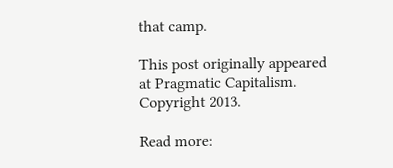that camp.

This post originally appeared at Pragmatic Capitalism. Copyright 2013.

Read more: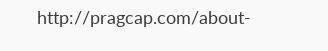http://pragcap.com/about-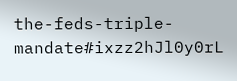the-feds-triple-mandate#ixzz2hJl0y0rL